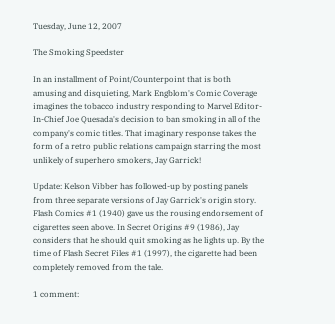Tuesday, June 12, 2007

The Smoking Speedster

In an installment of Point/Counterpoint that is both amusing and disquieting, Mark Engblom's Comic Coverage imagines the tobacco industry responding to Marvel Editor-In-Chief Joe Quesada's decision to ban smoking in all of the company's comic titles. That imaginary response takes the form of a retro public relations campaign starring the most unlikely of superhero smokers, Jay Garrick!

Update: Kelson Vibber has followed-up by posting panels from three separate versions of Jay Garrick's origin story. Flash Comics #1 (1940) gave us the rousing endorsement of cigarettes seen above. In Secret Origins #9 (1986), Jay considers that he should quit smoking as he lights up. By the time of Flash Secret Files #1 (1997), the cigarette had been completely removed from the tale.

1 comment: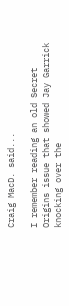Craig MacD. said...

I remember reading an old Secret Origins issue that showed Jay Garrick knocking over the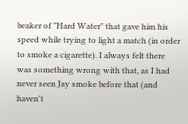beaker of "Hard Water" that gave him his speed while trying to light a match (in order to smoke a cigarette). I always felt there was something wrong with that, as I had never seen Jay smoke before that (and haven't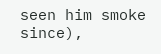seen him smoke since),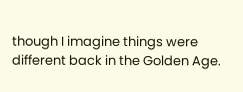though I imagine things were different back in the Golden Age.